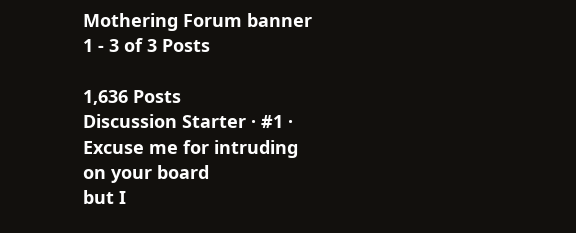Mothering Forum banner
1 - 3 of 3 Posts

1,636 Posts
Discussion Starter · #1 ·
Excuse me for intruding on your board
but I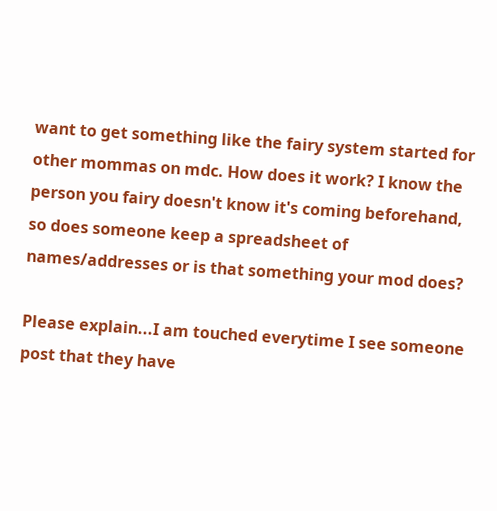want to get something like the fairy system started for other mommas on mdc. How does it work? I know the person you fairy doesn't know it's coming beforehand, so does someone keep a spreadsheet of names/addresses or is that something your mod does?

Please explain...I am touched everytime I see someone post that they have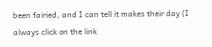been fairied, and I can tell it makes their day (I always click on the link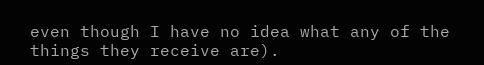even though I have no idea what any of the things they receive are).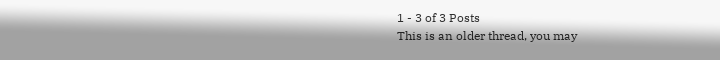1 - 3 of 3 Posts
This is an older thread, you may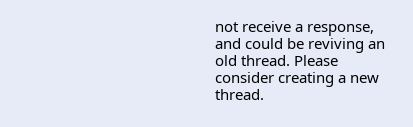not receive a response, and could be reviving an old thread. Please consider creating a new thread.